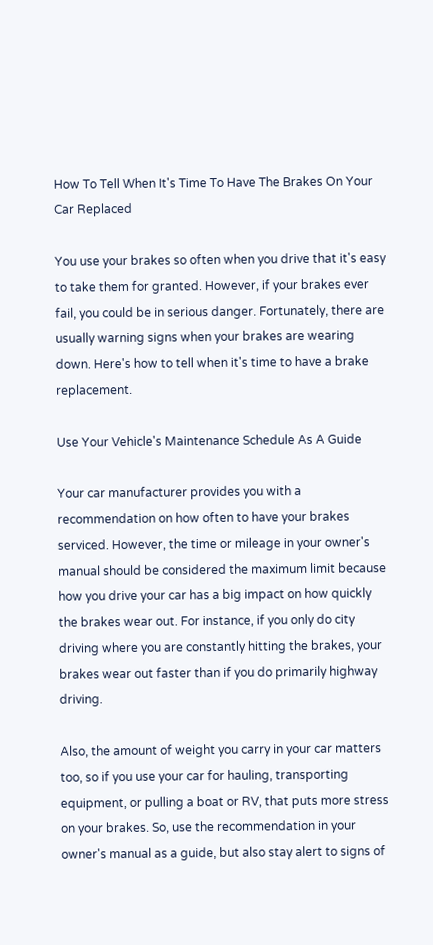How To Tell When It's Time To Have The Brakes On Your Car Replaced

You use your brakes so often when you drive that it's easy to take them for granted. However, if your brakes ever fail, you could be in serious danger. Fortunately, there are usually warning signs when your brakes are wearing down. Here's how to tell when it's time to have a brake replacement.

Use Your Vehicle's Maintenance Schedule As A Guide

Your car manufacturer provides you with a recommendation on how often to have your brakes serviced. However, the time or mileage in your owner's manual should be considered the maximum limit because how you drive your car has a big impact on how quickly the brakes wear out. For instance, if you only do city driving where you are constantly hitting the brakes, your brakes wear out faster than if you do primarily highway driving.

Also, the amount of weight you carry in your car matters too, so if you use your car for hauling, transporting equipment, or pulling a boat or RV, that puts more stress on your brakes. So, use the recommendation in your owner's manual as a guide, but also stay alert to signs of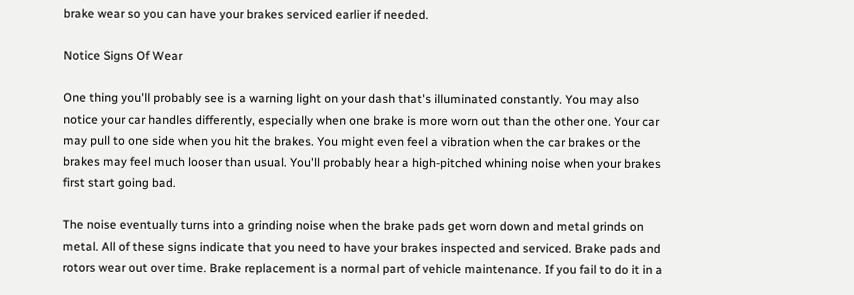brake wear so you can have your brakes serviced earlier if needed.

Notice Signs Of Wear

One thing you'll probably see is a warning light on your dash that's illuminated constantly. You may also notice your car handles differently, especially when one brake is more worn out than the other one. Your car may pull to one side when you hit the brakes. You might even feel a vibration when the car brakes or the brakes may feel much looser than usual. You'll probably hear a high-pitched whining noise when your brakes first start going bad.

The noise eventually turns into a grinding noise when the brake pads get worn down and metal grinds on metal. All of these signs indicate that you need to have your brakes inspected and serviced. Brake pads and rotors wear out over time. Brake replacement is a normal part of vehicle maintenance. If you fail to do it in a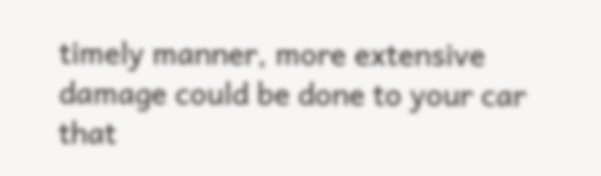timely manner, more extensive damage could be done to your car that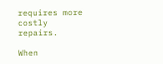requires more costly repairs.

When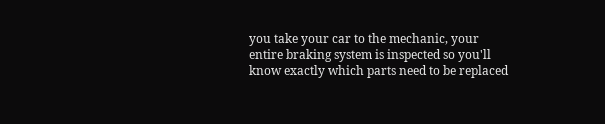you take your car to the mechanic, your entire braking system is inspected so you'll know exactly which parts need to be replaced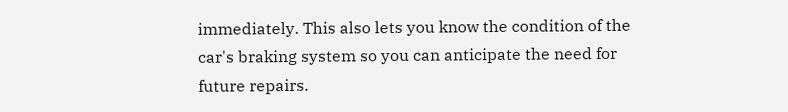immediately. This also lets you know the condition of the car's braking system so you can anticipate the need for future repairs.